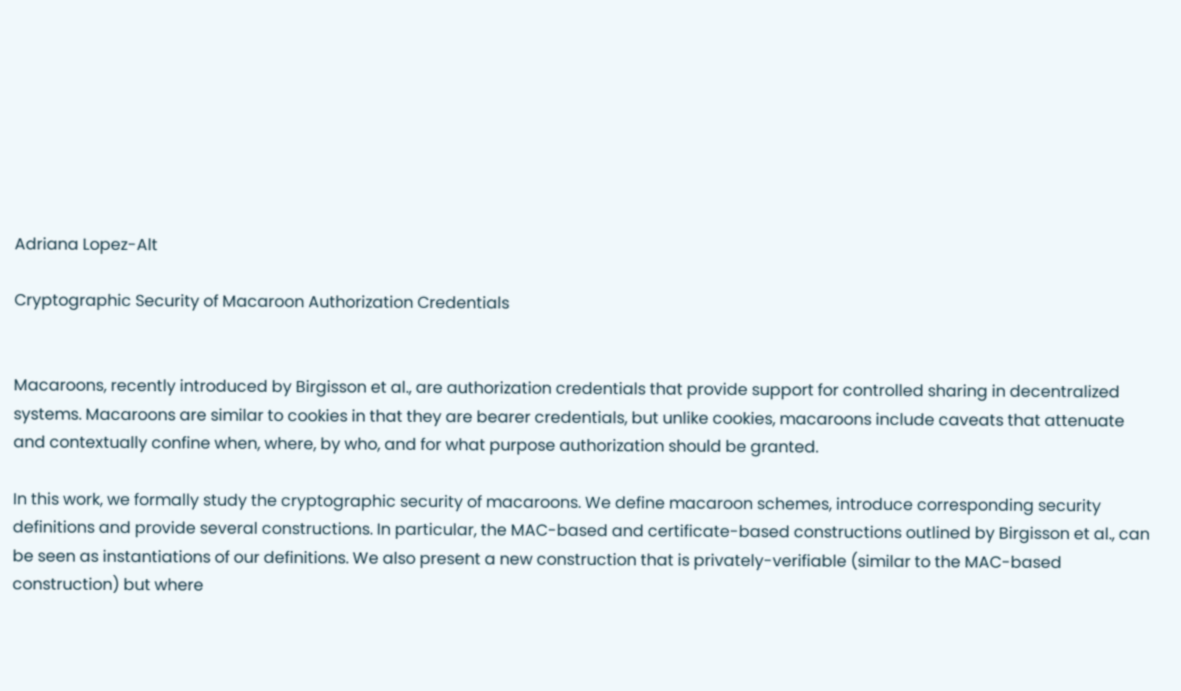Adriana Lopez-Alt

Cryptographic Security of Macaroon Authorization Credentials


Macaroons, recently introduced by Birgisson et al., are authorization credentials that provide support for controlled sharing in decentralized systems. Macaroons are similar to cookies in that they are bearer credentials, but unlike cookies, macaroons include caveats that attenuate and contextually confine when, where, by who, and for what purpose authorization should be granted.

In this work, we formally study the cryptographic security of macaroons. We define macaroon schemes, introduce corresponding security definitions and provide several constructions. In particular, the MAC-based and certificate-based constructions outlined by Birgisson et al., can be seen as instantiations of our definitions. We also present a new construction that is privately-verifiable (similar to the MAC-based construction) but where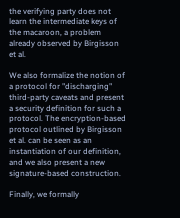the verifying party does not learn the intermediate keys of the macaroon, a problem already observed by Birgisson et al.

We also formalize the notion of a protocol for "discharging" third-party caveats and present a security definition for such a protocol. The encryption-based protocol outlined by Birgisson et al. can be seen as an instantiation of our definition, and we also present a new signature-based construction.

Finally, we formally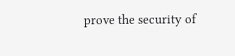prove the security of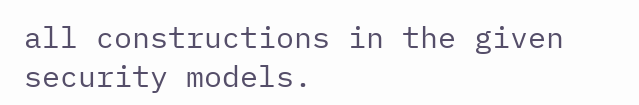all constructions in the given security models.